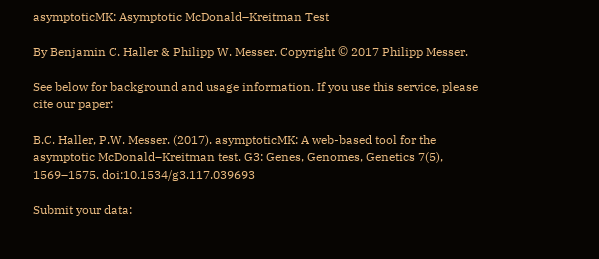asymptoticMK: Asymptotic McDonald–Kreitman Test

By Benjamin C. Haller & Philipp W. Messer. Copyright © 2017 Philipp Messer.

See below for background and usage information. If you use this service, please cite our paper:

B.C. Haller, P.W. Messer. (2017). asymptoticMK: A web-based tool for the asymptotic McDonald–Kreitman test. G3: Genes, Genomes, Genetics 7(5), 1569–1575. doi:10.1534/g3.117.039693

Submit your data: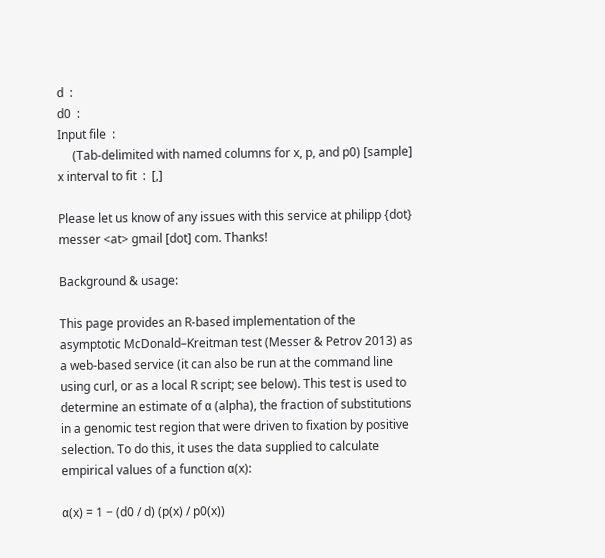d  :
d0  :
Input file  :
     (Tab-delimited with named columns for x, p, and p0) [sample]
x interval to fit  :  [,]

Please let us know of any issues with this service at philipp {dot} messer <at> gmail [dot] com. Thanks!

Background & usage:

This page provides an R-based implementation of the asymptotic McDonald–Kreitman test (Messer & Petrov 2013) as a web-based service (it can also be run at the command line using curl, or as a local R script; see below). This test is used to determine an estimate of α (alpha), the fraction of substitutions in a genomic test region that were driven to fixation by positive selection. To do this, it uses the data supplied to calculate empirical values of a function α(x):

α(x) = 1 − (d0 / d) (p(x) / p0(x))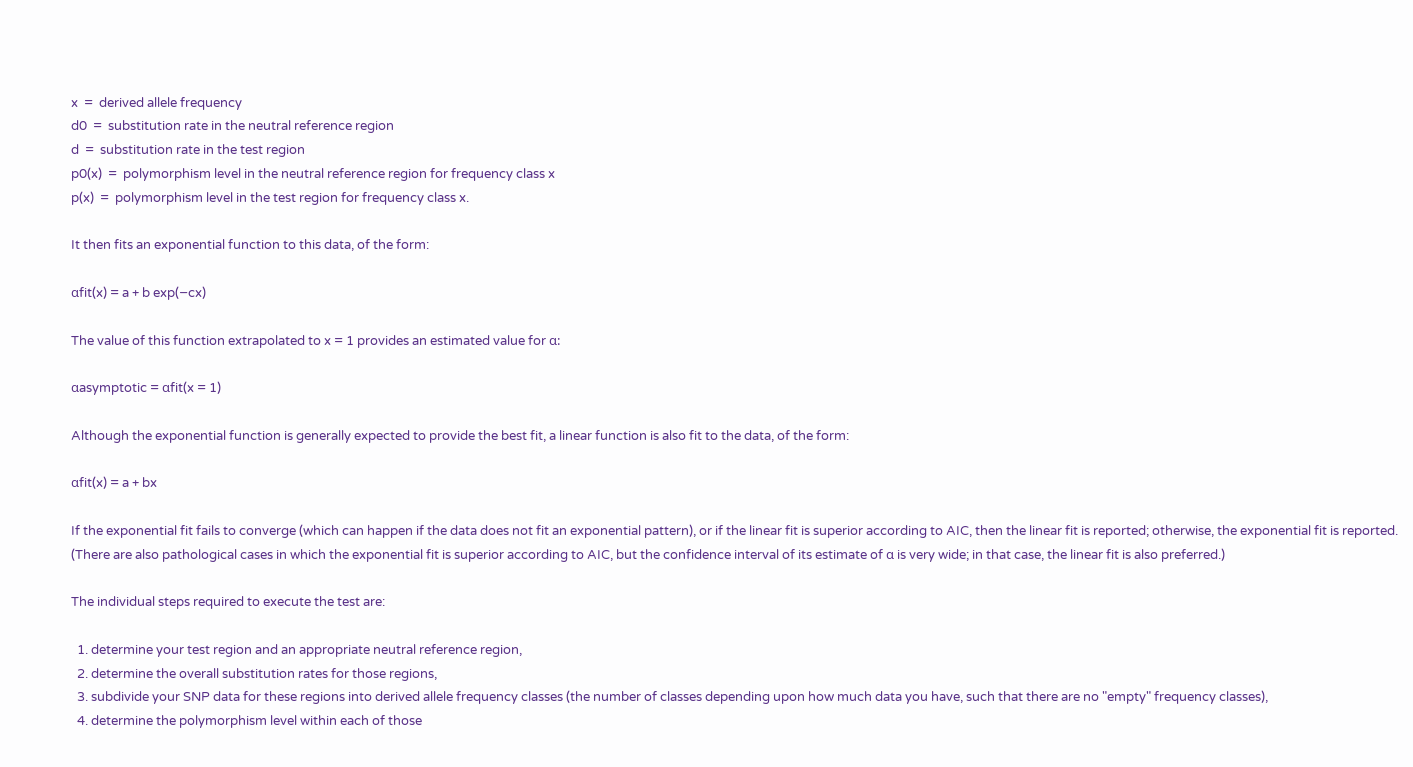x  =  derived allele frequency
d0  =  substitution rate in the neutral reference region
d  =  substitution rate in the test region
p0(x)  =  polymorphism level in the neutral reference region for frequency class x
p(x)  =  polymorphism level in the test region for frequency class x.

It then fits an exponential function to this data, of the form:

αfit(x) = a + b exp(−cx)

The value of this function extrapolated to x = 1 provides an estimated value for α:

αasymptotic = αfit(x = 1)

Although the exponential function is generally expected to provide the best fit, a linear function is also fit to the data, of the form:

αfit(x) = a + bx

If the exponential fit fails to converge (which can happen if the data does not fit an exponential pattern), or if the linear fit is superior according to AIC, then the linear fit is reported; otherwise, the exponential fit is reported. (There are also pathological cases in which the exponential fit is superior according to AIC, but the confidence interval of its estimate of α is very wide; in that case, the linear fit is also preferred.)

The individual steps required to execute the test are:

  1. determine your test region and an appropriate neutral reference region,
  2. determine the overall substitution rates for those regions,
  3. subdivide your SNP data for these regions into derived allele frequency classes (the number of classes depending upon how much data you have, such that there are no "empty" frequency classes),
  4. determine the polymorphism level within each of those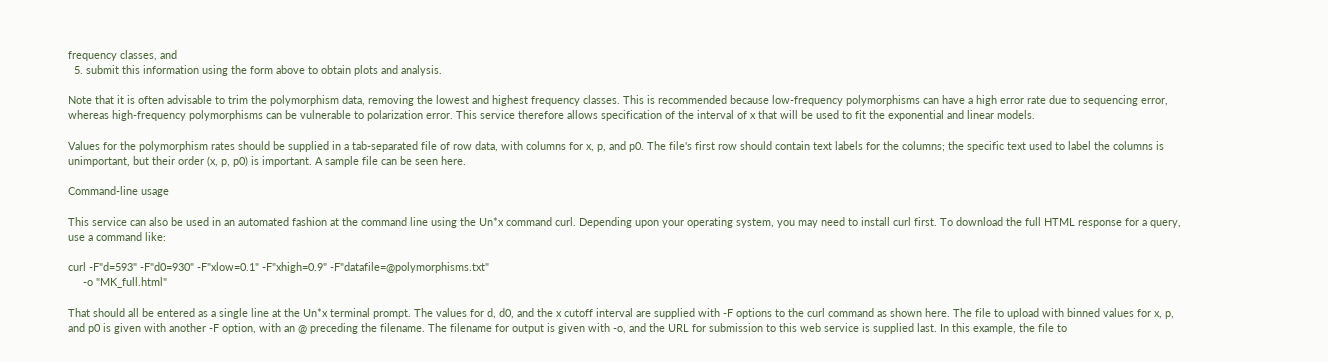frequency classes, and
  5. submit this information using the form above to obtain plots and analysis.

Note that it is often advisable to trim the polymorphism data, removing the lowest and highest frequency classes. This is recommended because low-frequency polymorphisms can have a high error rate due to sequencing error, whereas high-frequency polymorphisms can be vulnerable to polarization error. This service therefore allows specification of the interval of x that will be used to fit the exponential and linear models.

Values for the polymorphism rates should be supplied in a tab-separated file of row data, with columns for x, p, and p0. The file's first row should contain text labels for the columns; the specific text used to label the columns is unimportant, but their order (x, p, p0) is important. A sample file can be seen here.

Command-line usage

This service can also be used in an automated fashion at the command line using the Un*x command curl. Depending upon your operating system, you may need to install curl first. To download the full HTML response for a query, use a command like:

curl -F"d=593" -F"d0=930" -F"xlow=0.1" -F"xhigh=0.9" -F"datafile=@polymorphisms.txt"
     -o "MK_full.html"

That should all be entered as a single line at the Un*x terminal prompt. The values for d, d0, and the x cutoff interval are supplied with -F options to the curl command as shown here. The file to upload with binned values for x, p, and p0 is given with another -F option, with an @ preceding the filename. The filename for output is given with -o, and the URL for submission to this web service is supplied last. In this example, the file to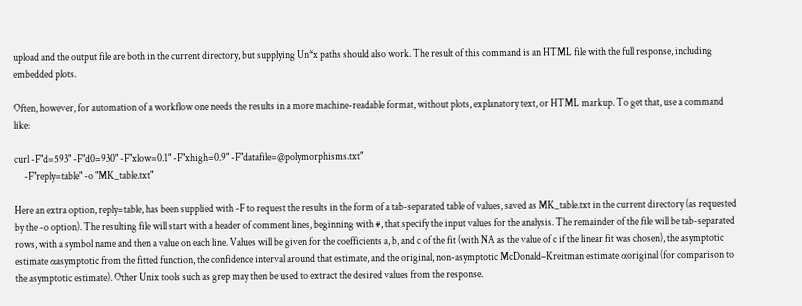upload and the output file are both in the current directory, but supplying Un*x paths should also work. The result of this command is an HTML file with the full response, including embedded plots.

Often, however, for automation of a workflow one needs the results in a more machine-readable format, without plots, explanatory text, or HTML markup. To get that, use a command like:

curl -F"d=593" -F"d0=930" -F"xlow=0.1" -F"xhigh=0.9" -F"datafile=@polymorphisms.txt"
     -F"reply=table" -o "MK_table.txt"

Here an extra option, reply=table, has been supplied with -F to request the results in the form of a tab-separated table of values, saved as MK_table.txt in the current directory (as requested by the -o option). The resulting file will start with a header of comment lines, beginning with #, that specify the input values for the analysis. The remainder of the file will be tab-separated rows, with a symbol name and then a value on each line. Values will be given for the coefficients a, b, and c of the fit (with NA as the value of c if the linear fit was chosen), the asymptotic estimate αasymptotic from the fitted function, the confidence interval around that estimate, and the original, non-asymptotic McDonald–Kreitman estimate αoriginal (for comparison to the asymptotic estimate). Other Unix tools such as grep may then be used to extract the desired values from the response.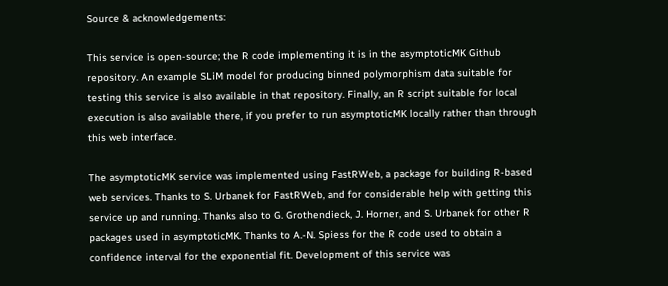Source & acknowledgements:

This service is open-source; the R code implementing it is in the asymptoticMK Github repository. An example SLiM model for producing binned polymorphism data suitable for testing this service is also available in that repository. Finally, an R script suitable for local execution is also available there, if you prefer to run asymptoticMK locally rather than through this web interface.

The asymptoticMK service was implemented using FastRWeb, a package for building R-based web services. Thanks to S. Urbanek for FastRWeb, and for considerable help with getting this service up and running. Thanks also to G. Grothendieck, J. Horner, and S. Urbanek for other R packages used in asymptoticMK. Thanks to A.-N. Spiess for the R code used to obtain a confidence interval for the exponential fit. Development of this service was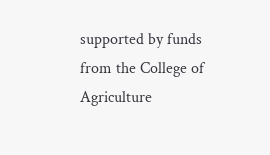supported by funds from the College of Agriculture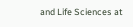and Life Sciences at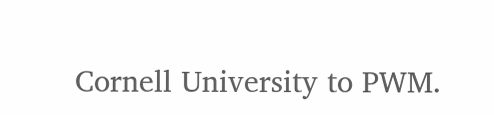Cornell University to PWM.